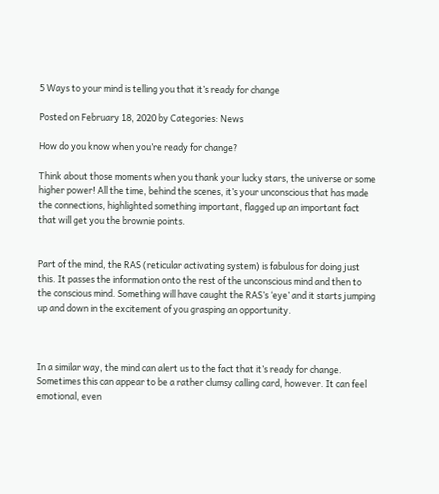5 Ways to your mind is telling you that it’s ready for change

Posted on February 18, 2020 by Categories: News

How do you know when you’re ready for change?

Think about those moments when you thank your lucky stars, the universe or some higher power! All the time, behind the scenes, it’s your unconscious that has made the connections, highlighted something important, flagged up an important fact that will get you the brownie points.


Part of the mind, the RAS (reticular activating system) is fabulous for doing just this. It passes the information onto the rest of the unconscious mind and then to the conscious mind. Something will have caught the RAS’s ‘eye’ and it starts jumping up and down in the excitement of you grasping an opportunity.



In a similar way, the mind can alert us to the fact that it’s ready for change. Sometimes this can appear to be a rather clumsy calling card, however. It can feel emotional, even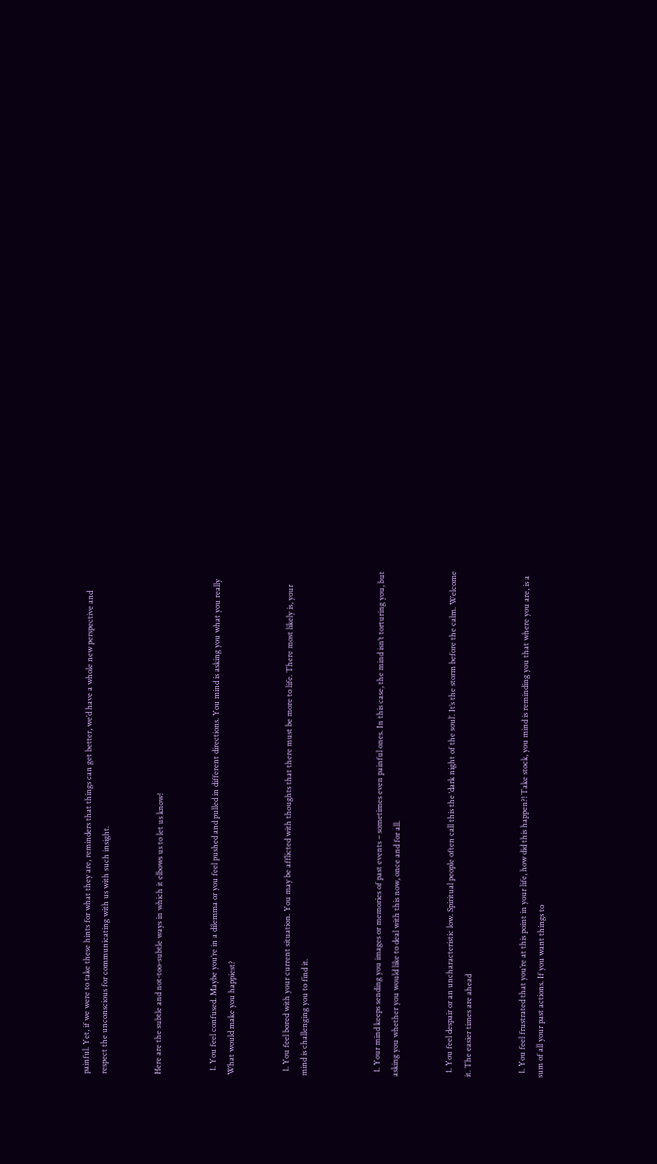painful. Yet, if we were to take these hints for what they are, reminders that things can get better, we’d have a whole new perspective and respect the unconscious for communicating with us with such insight.


Here are the subtle and not-too-subtle ways in which it elbows us to let us know!


  1. You feel confused. Maybe you’re in a dilemma or you feel pushed and pulled in different directions. You mind is asking you what you really What would make you happiest?


  1. You feel bored with your current situation. You may be afflicted with thoughts that there must be more to life. There most likely is, your mind is challenging you to find it.



  1. Your mind keeps sending you images or memories of past events – sometimes even painful ones. In this case, the mind isn’t torturing you, but asking you whether you would like to deal with this now, once and for all.


  1. You feel despair or an uncharacteristic low. Spiritual people often call this the ‘dark night of the soul’. It’s the storm before the calm. Welcome it. The easier times are ahead


  1. You feel frustrated that you’re at this point in your life, how did this happen?! Take stock, you mind is reminding you that where you are, is a sum of all your past actions. If you want things to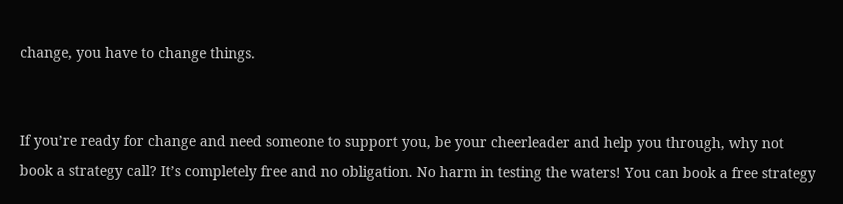change, you have to change things.


If you’re ready for change and need someone to support you, be your cheerleader and help you through, why not book a strategy call? It’s completely free and no obligation. No harm in testing the waters! You can book a free strategy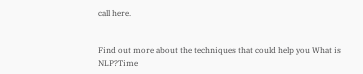call here.


Find out more about the techniques that could help you What is NLP?Time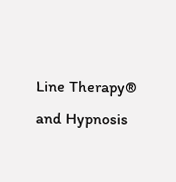Line Therapy® and Hypnosis